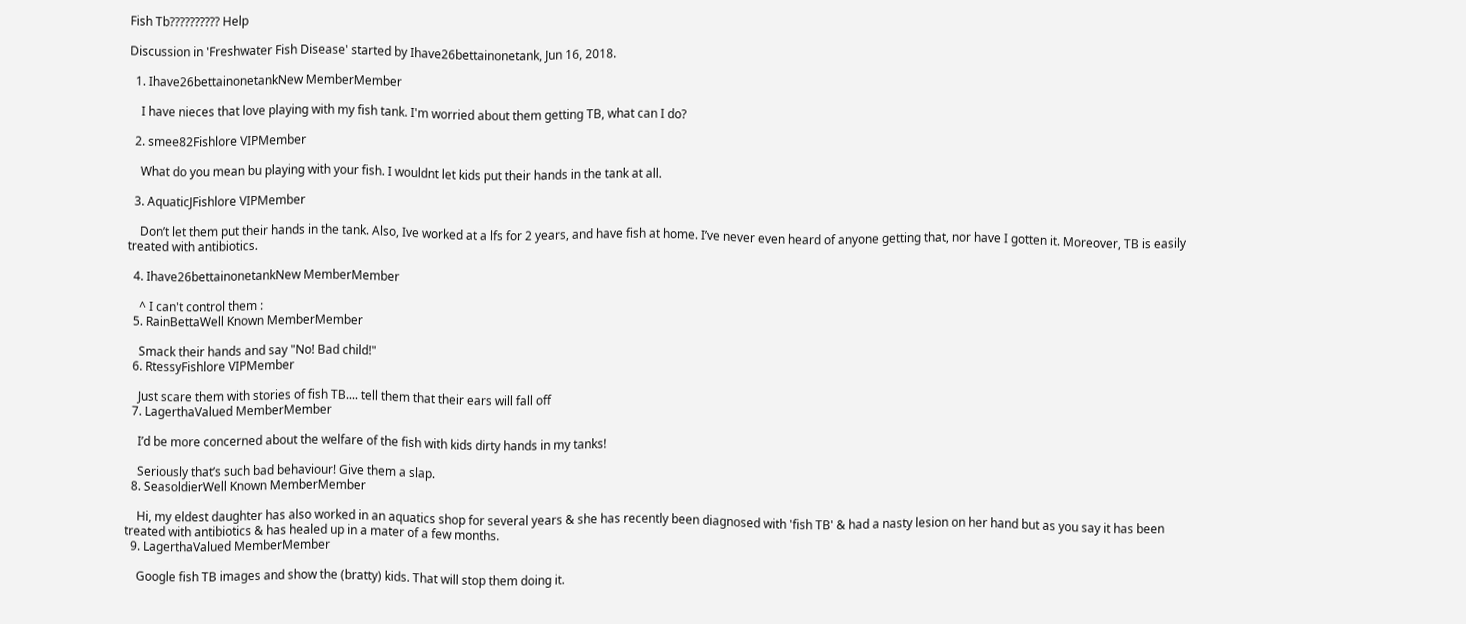Fish Tb?????????? Help

Discussion in 'Freshwater Fish Disease' started by Ihave26bettainonetank, Jun 16, 2018.

  1. Ihave26bettainonetankNew MemberMember

    I have nieces that love playing with my fish tank. I'm worried about them getting TB, what can I do?

  2. smee82Fishlore VIPMember

    What do you mean bu playing with your fish. I wouldnt let kids put their hands in the tank at all.

  3. AquaticJFishlore VIPMember

    Don’t let them put their hands in the tank. Also, Ive worked at a lfs for 2 years, and have fish at home. I’ve never even heard of anyone getting that, nor have I gotten it. Moreover, TB is easily treated with antibiotics.

  4. Ihave26bettainonetankNew MemberMember

    ^ I can't control them :
  5. RainBettaWell Known MemberMember

    Smack their hands and say "No! Bad child!"
  6. RtessyFishlore VIPMember

    Just scare them with stories of fish TB.... tell them that their ears will fall off
  7. LagerthaValued MemberMember

    I’d be more concerned about the welfare of the fish with kids dirty hands in my tanks!

    Seriously that’s such bad behaviour! Give them a slap.
  8. SeasoldierWell Known MemberMember

    Hi, my eldest daughter has also worked in an aquatics shop for several years & she has recently been diagnosed with 'fish TB' & had a nasty lesion on her hand but as you say it has been treated with antibiotics & has healed up in a mater of a few months.
  9. LagerthaValued MemberMember

    Google fish TB images and show the (bratty) kids. That will stop them doing it.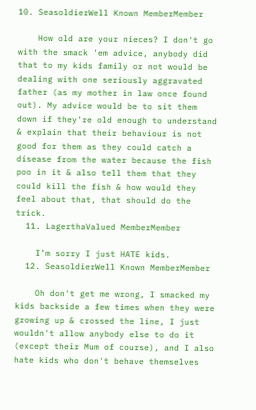10. SeasoldierWell Known MemberMember

    How old are your nieces? I don't go with the smack 'em advice, anybody did that to my kids family or not would be dealing with one seriously aggravated father (as my mother in law once found out). My advice would be to sit them down if they're old enough to understand & explain that their behaviour is not good for them as they could catch a disease from the water because the fish poo in it & also tell them that they could kill the fish & how would they feel about that, that should do the trick.
  11. LagerthaValued MemberMember

    I’m sorry I just HATE kids.
  12. SeasoldierWell Known MemberMember

    Oh don't get me wrong, I smacked my kids backside a few times when they were growing up & crossed the line, I just wouldn't allow anybody else to do it (except their Mum of course), and I also hate kids who don't behave themselves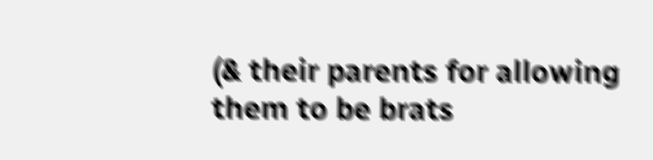(& their parents for allowing them to be brats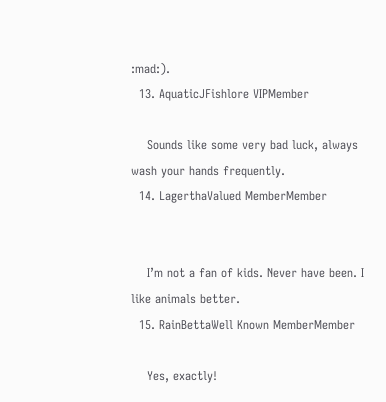:mad:).
  13. AquaticJFishlore VIPMember

    Sounds like some very bad luck, always wash your hands frequently.
  14. LagerthaValued MemberMember


    I’m not a fan of kids. Never have been. I like animals better.
  15. RainBettaWell Known MemberMember

    Yes, exactly!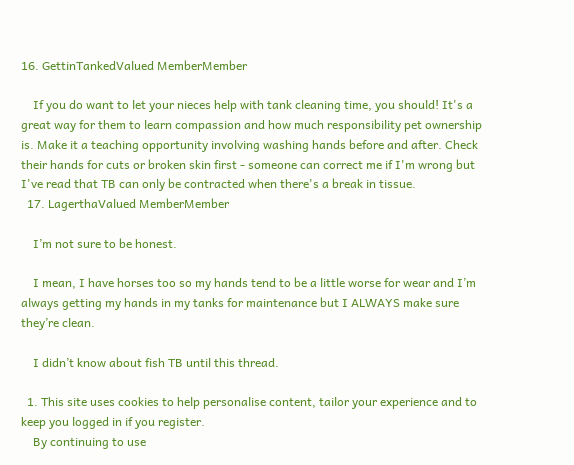16. GettinTankedValued MemberMember

    If you do want to let your nieces help with tank cleaning time, you should! It's a great way for them to learn compassion and how much responsibility pet ownership is. Make it a teaching opportunity involving washing hands before and after. Check their hands for cuts or broken skin first - someone can correct me if I'm wrong but I've read that TB can only be contracted when there's a break in tissue.
  17. LagerthaValued MemberMember

    I’m not sure to be honest.

    I mean, I have horses too so my hands tend to be a little worse for wear and I’m always getting my hands in my tanks for maintenance but I ALWAYS make sure they’re clean.

    I didn’t know about fish TB until this thread.

  1. This site uses cookies to help personalise content, tailor your experience and to keep you logged in if you register.
    By continuing to use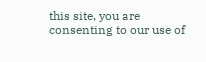this site, you are consenting to our use of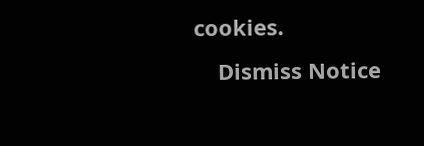cookies.
    Dismiss Notice